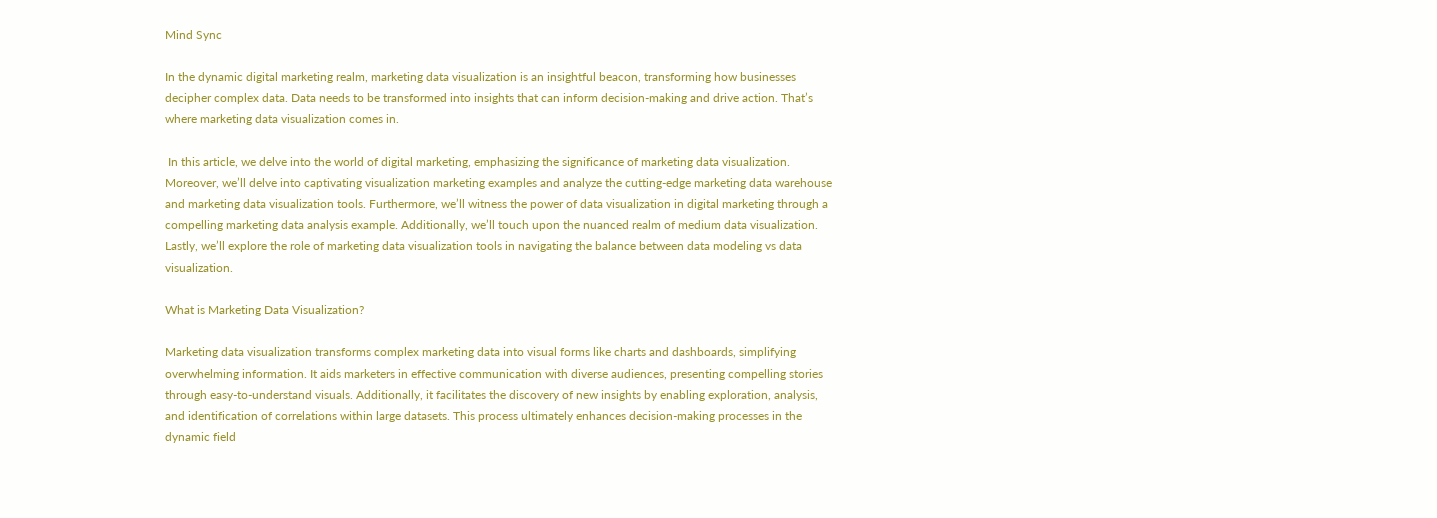Mind Sync

In the dynamic digital marketing realm, marketing data visualization is an insightful beacon, transforming how businesses decipher complex data. Data needs to be transformed into insights that can inform decision-making and drive action. That’s where marketing data visualization comes in.

 In this article, we delve into the world of digital marketing, emphasizing the significance of marketing data visualization. Moreover, we’ll delve into captivating visualization marketing examples and analyze the cutting-edge marketing data warehouse and marketing data visualization tools. Furthermore, we’ll witness the power of data visualization in digital marketing through a compelling marketing data analysis example. Additionally, we’ll touch upon the nuanced realm of medium data visualization. Lastly, we’ll explore the role of marketing data visualization tools in navigating the balance between data modeling vs data visualization.

What is Marketing Data Visualization?

Marketing data visualization transforms complex marketing data into visual forms like charts and dashboards, simplifying overwhelming information. It aids marketers in effective communication with diverse audiences, presenting compelling stories through easy-to-understand visuals. Additionally, it facilitates the discovery of new insights by enabling exploration, analysis, and identification of correlations within large datasets. This process ultimately enhances decision-making processes in the dynamic field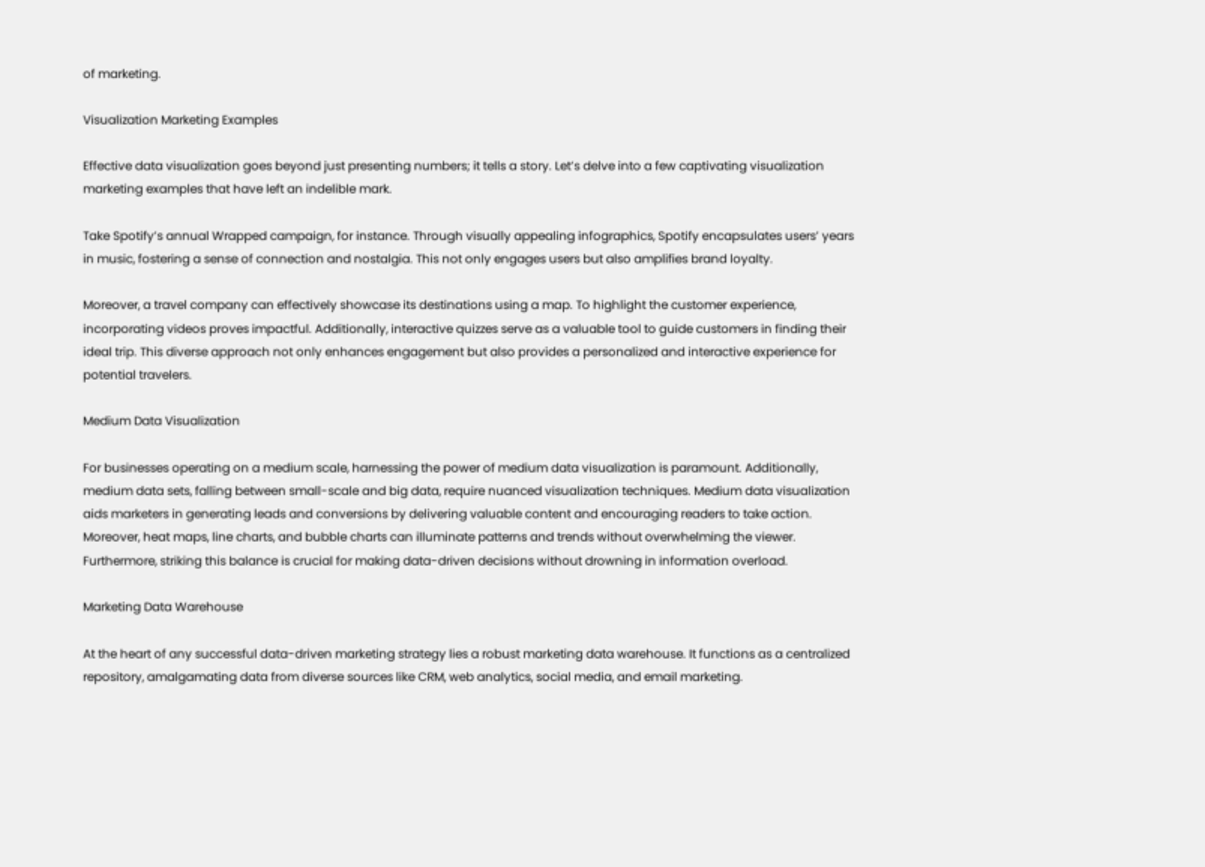of marketing.

Visualization Marketing Examples

Effective data visualization goes beyond just presenting numbers; it tells a story. Let’s delve into a few captivating visualization marketing examples that have left an indelible mark.

Take Spotify’s annual Wrapped campaign, for instance. Through visually appealing infographics, Spotify encapsulates users’ years in music, fostering a sense of connection and nostalgia. This not only engages users but also amplifies brand loyalty.

Moreover, a travel company can effectively showcase its destinations using a map. To highlight the customer experience, incorporating videos proves impactful. Additionally, interactive quizzes serve as a valuable tool to guide customers in finding their ideal trip. This diverse approach not only enhances engagement but also provides a personalized and interactive experience for potential travelers.

Medium Data Visualization

For businesses operating on a medium scale, harnessing the power of medium data visualization is paramount. Additionally, medium data sets, falling between small-scale and big data, require nuanced visualization techniques. Medium data visualization aids marketers in generating leads and conversions by delivering valuable content and encouraging readers to take action. Moreover, heat maps, line charts, and bubble charts can illuminate patterns and trends without overwhelming the viewer. Furthermore, striking this balance is crucial for making data-driven decisions without drowning in information overload.

Marketing Data Warehouse

At the heart of any successful data-driven marketing strategy lies a robust marketing data warehouse. It functions as a centralized repository, amalgamating data from diverse sources like CRM, web analytics, social media, and email marketing.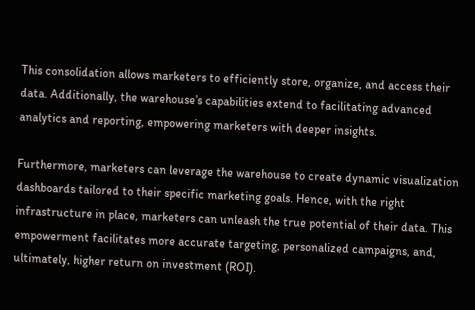This consolidation allows marketers to efficiently store, organize, and access their data. Additionally, the warehouse’s capabilities extend to facilitating advanced analytics and reporting, empowering marketers with deeper insights.

Furthermore, marketers can leverage the warehouse to create dynamic visualization dashboards tailored to their specific marketing goals. Hence, with the right infrastructure in place, marketers can unleash the true potential of their data. This empowerment facilitates more accurate targeting, personalized campaigns, and, ultimately, higher return on investment (ROI).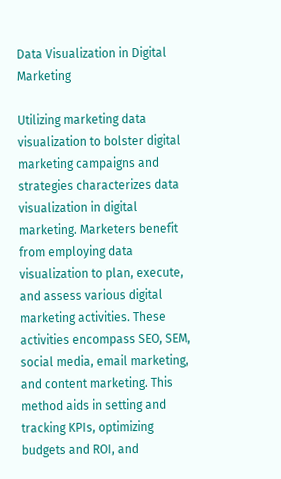Data Visualization in Digital Marketing

Utilizing marketing data visualization to bolster digital marketing campaigns and strategies characterizes data visualization in digital marketing. Marketers benefit from employing data visualization to plan, execute, and assess various digital marketing activities. These activities encompass SEO, SEM, social media, email marketing, and content marketing. This method aids in setting and tracking KPIs, optimizing budgets and ROI, and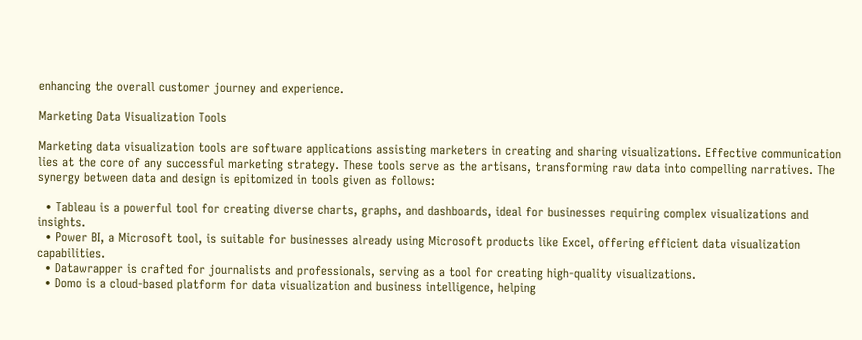enhancing the overall customer journey and experience.

Marketing Data Visualization Tools

Marketing data visualization tools are software applications assisting marketers in creating and sharing visualizations. Effective communication lies at the core of any successful marketing strategy. These tools serve as the artisans, transforming raw data into compelling narratives. The synergy between data and design is epitomized in tools given as follows:

  • Tableau is a powerful tool for creating diverse charts, graphs, and dashboards, ideal for businesses requiring complex visualizations and insights.
  • Power BI, a Microsoft tool, is suitable for businesses already using Microsoft products like Excel, offering efficient data visualization capabilities.
  • Datawrapper is crafted for journalists and professionals, serving as a tool for creating high-quality visualizations.
  • Domo is a cloud-based platform for data visualization and business intelligence, helping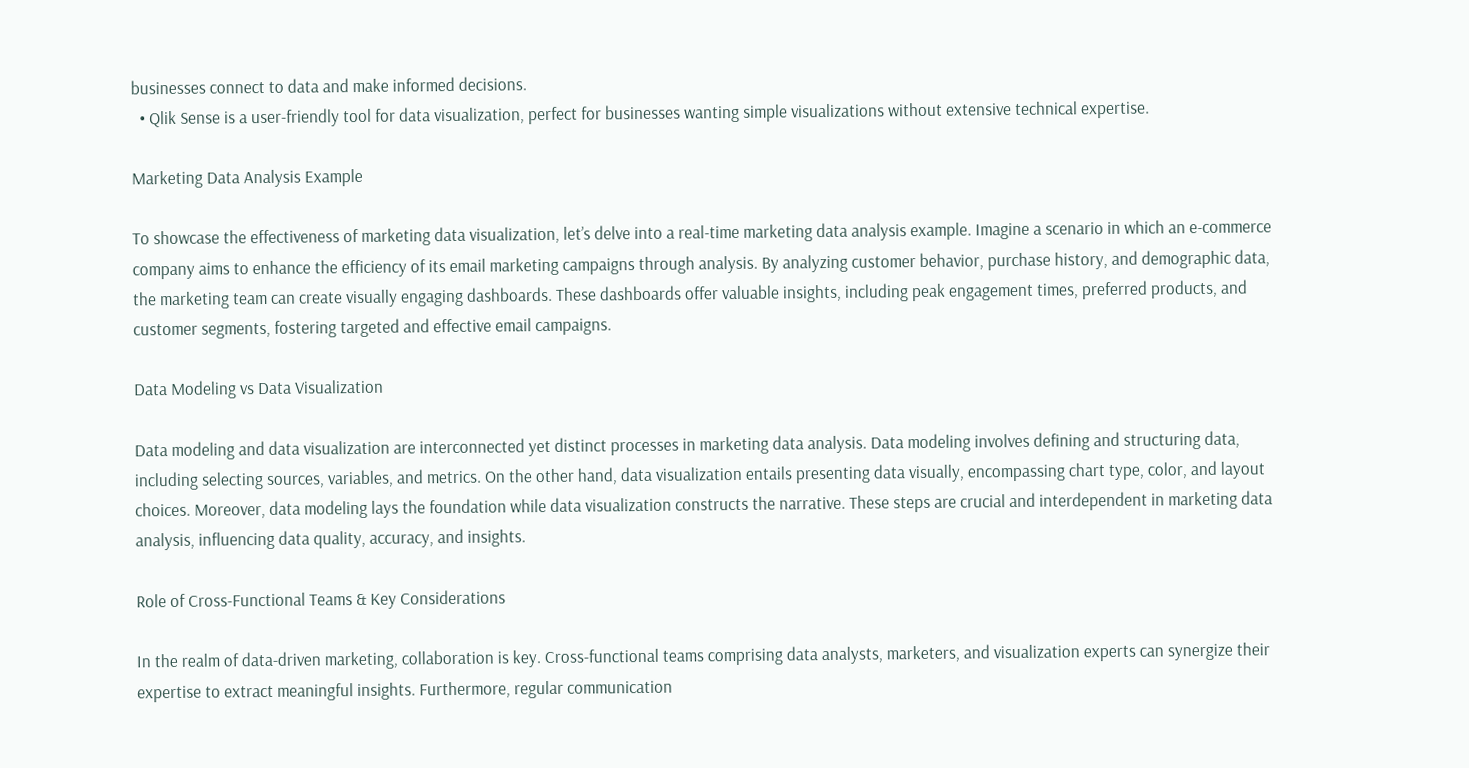businesses connect to data and make informed decisions.
  • Qlik Sense is a user-friendly tool for data visualization, perfect for businesses wanting simple visualizations without extensive technical expertise.

Marketing Data Analysis Example

To showcase the effectiveness of marketing data visualization, let’s delve into a real-time marketing data analysis example. Imagine a scenario in which an e-commerce company aims to enhance the efficiency of its email marketing campaigns through analysis. By analyzing customer behavior, purchase history, and demographic data, the marketing team can create visually engaging dashboards. These dashboards offer valuable insights, including peak engagement times, preferred products, and customer segments, fostering targeted and effective email campaigns.

Data Modeling vs Data Visualization

Data modeling and data visualization are interconnected yet distinct processes in marketing data analysis. Data modeling involves defining and structuring data, including selecting sources, variables, and metrics. On the other hand, data visualization entails presenting data visually, encompassing chart type, color, and layout choices. Moreover, data modeling lays the foundation while data visualization constructs the narrative. These steps are crucial and interdependent in marketing data analysis, influencing data quality, accuracy, and insights.

Role of Cross-Functional Teams & Key Considerations

In the realm of data-driven marketing, collaboration is key. Cross-functional teams comprising data analysts, marketers, and visualization experts can synergize their expertise to extract meaningful insights. Furthermore, regular communication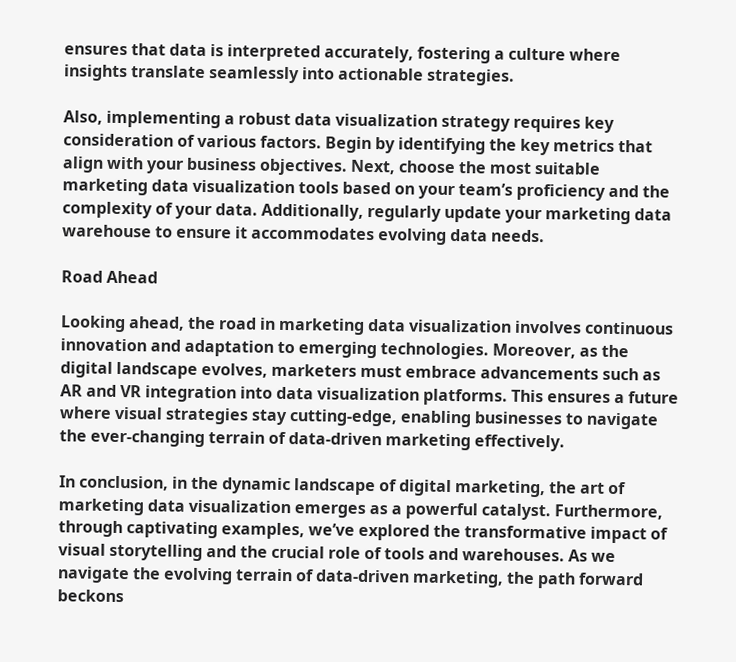ensures that data is interpreted accurately, fostering a culture where insights translate seamlessly into actionable strategies.

Also, implementing a robust data visualization strategy requires key consideration of various factors. Begin by identifying the key metrics that align with your business objectives. Next, choose the most suitable marketing data visualization tools based on your team’s proficiency and the complexity of your data. Additionally, regularly update your marketing data warehouse to ensure it accommodates evolving data needs.

Road Ahead

Looking ahead, the road in marketing data visualization involves continuous innovation and adaptation to emerging technologies. Moreover, as the digital landscape evolves, marketers must embrace advancements such as AR and VR integration into data visualization platforms. This ensures a future where visual strategies stay cutting-edge, enabling businesses to navigate the ever-changing terrain of data-driven marketing effectively.

In conclusion, in the dynamic landscape of digital marketing, the art of marketing data visualization emerges as a powerful catalyst. Furthermore, through captivating examples, we’ve explored the transformative impact of visual storytelling and the crucial role of tools and warehouses. As we navigate the evolving terrain of data-driven marketing, the path forward beckons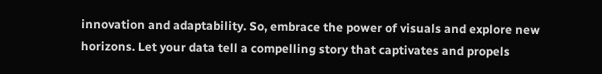innovation and adaptability. So, embrace the power of visuals and explore new horizons. Let your data tell a compelling story that captivates and propels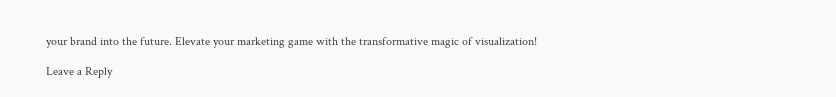your brand into the future. Elevate your marketing game with the transformative magic of visualization!

Leave a Reply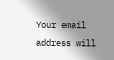Your email address will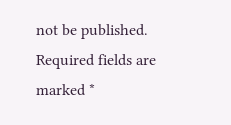not be published. Required fields are marked *